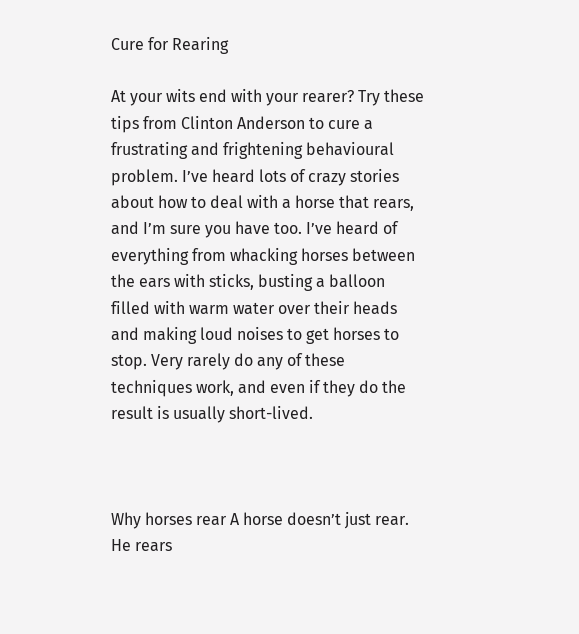Cure for Rearing

At your wits end with your rearer? Try these tips from Clinton Anderson to cure a frustrating and frightening behavioural problem. I’ve heard lots of crazy stories about how to deal with a horse that rears, and I’m sure you have too. I’ve heard of everything from whacking horses between the ears with sticks, busting a balloon filled with warm water over their heads and making loud noises to get horses to stop. Very rarely do any of these techniques work, and even if they do the result is usually short-lived.



Why horses rear A horse doesn’t just rear. He rears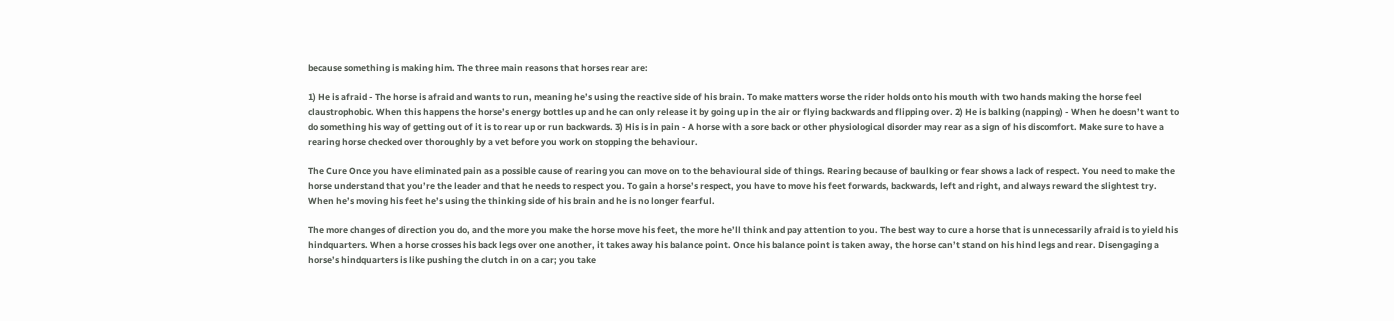because something is making him. The three main reasons that horses rear are:

1) He is afraid - The horse is afraid and wants to run, meaning he’s using the reactive side of his brain. To make matters worse the rider holds onto his mouth with two hands making the horse feel claustrophobic. When this happens the horse’s energy bottles up and he can only release it by going up in the air or flying backwards and flipping over. 2) He is balking (napping) - When he doesn’t want to do something his way of getting out of it is to rear up or run backwards. 3) His is in pain - A horse with a sore back or other physiological disorder may rear as a sign of his discomfort. Make sure to have a rearing horse checked over thoroughly by a vet before you work on stopping the behaviour.

The Cure Once you have eliminated pain as a possible cause of rearing you can move on to the behavioural side of things. Rearing because of baulking or fear shows a lack of respect. You need to make the horse understand that you’re the leader and that he needs to respect you. To gain a horse’s respect, you have to move his feet forwards, backwards, left and right, and always reward the slightest try. When he’s moving his feet he’s using the thinking side of his brain and he is no longer fearful.

The more changes of direction you do, and the more you make the horse move his feet, the more he’ll think and pay attention to you. The best way to cure a horse that is unnecessarily afraid is to yield his hindquarters. When a horse crosses his back legs over one another, it takes away his balance point. Once his balance point is taken away, the horse can’t stand on his hind legs and rear. Disengaging a horse’s hindquarters is like pushing the clutch in on a car; you take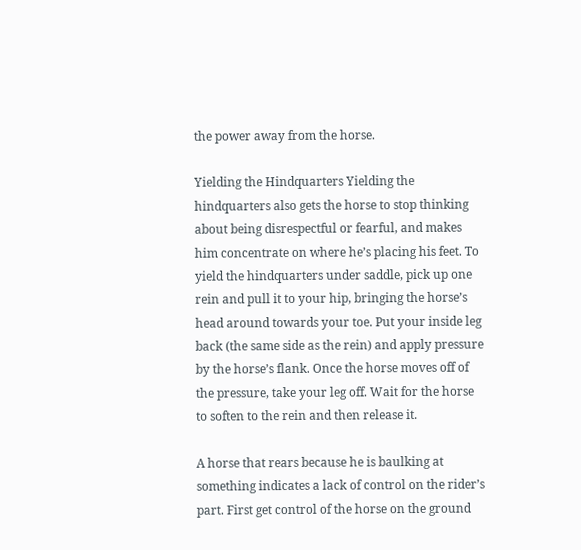the power away from the horse.

Yielding the Hindquarters Yielding the hindquarters also gets the horse to stop thinking about being disrespectful or fearful, and makes him concentrate on where he’s placing his feet. To yield the hindquarters under saddle, pick up one rein and pull it to your hip, bringing the horse’s head around towards your toe. Put your inside leg back (the same side as the rein) and apply pressure by the horse’s flank. Once the horse moves off of the pressure, take your leg off. Wait for the horse to soften to the rein and then release it.

A horse that rears because he is baulking at something indicates a lack of control on the rider’s part. First get control of the horse on the ground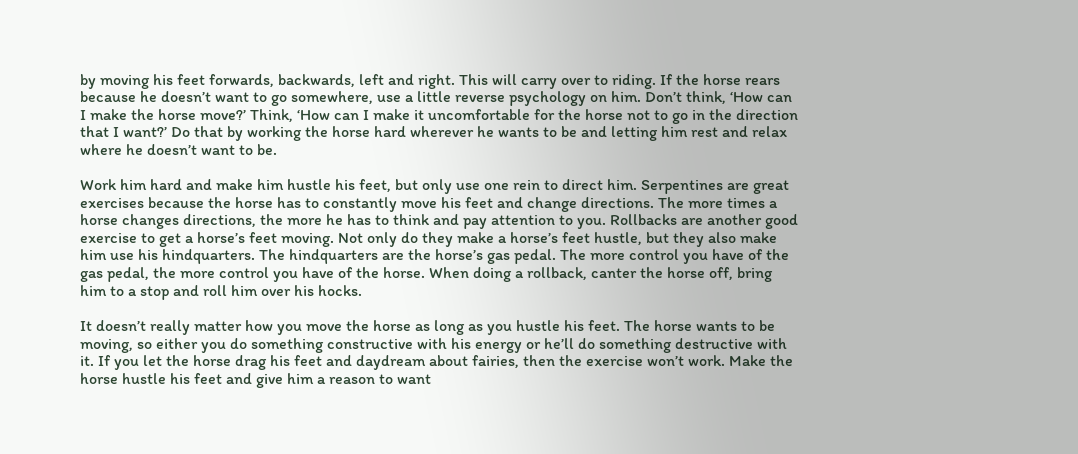by moving his feet forwards, backwards, left and right. This will carry over to riding. If the horse rears because he doesn’t want to go somewhere, use a little reverse psychology on him. Don’t think, ‘How can I make the horse move?’ Think, ‘How can I make it uncomfortable for the horse not to go in the direction that I want?’ Do that by working the horse hard wherever he wants to be and letting him rest and relax where he doesn’t want to be.

Work him hard and make him hustle his feet, but only use one rein to direct him. Serpentines are great exercises because the horse has to constantly move his feet and change directions. The more times a horse changes directions, the more he has to think and pay attention to you. Rollbacks are another good exercise to get a horse’s feet moving. Not only do they make a horse’s feet hustle, but they also make him use his hindquarters. The hindquarters are the horse’s gas pedal. The more control you have of the gas pedal, the more control you have of the horse. When doing a rollback, canter the horse off, bring him to a stop and roll him over his hocks.

It doesn’t really matter how you move the horse as long as you hustle his feet. The horse wants to be moving, so either you do something constructive with his energy or he’ll do something destructive with it. If you let the horse drag his feet and daydream about fairies, then the exercise won’t work. Make the horse hustle his feet and give him a reason to want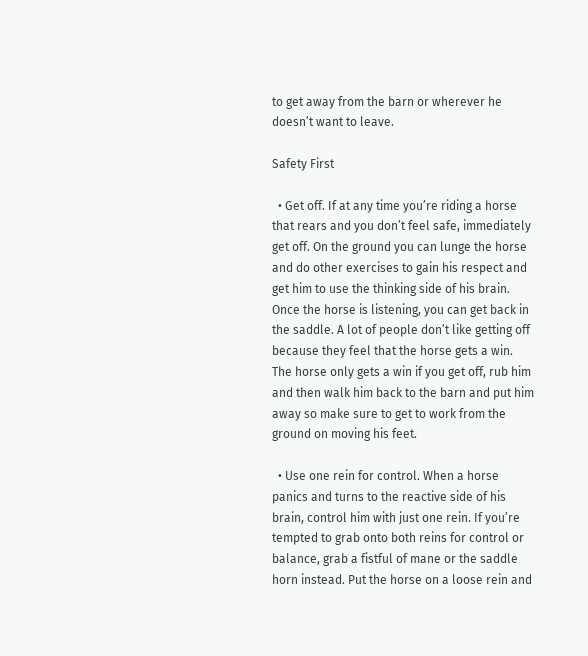to get away from the barn or wherever he doesn’t want to leave.

Safety First

  • Get off. If at any time you’re riding a horse that rears and you don’t feel safe, immediately get off. On the ground you can lunge the horse and do other exercises to gain his respect and get him to use the thinking side of his brain. Once the horse is listening, you can get back in the saddle. A lot of people don’t like getting off because they feel that the horse gets a win. The horse only gets a win if you get off, rub him and then walk him back to the barn and put him away so make sure to get to work from the ground on moving his feet.

  • Use one rein for control. When a horse panics and turns to the reactive side of his brain, control him with just one rein. If you’re tempted to grab onto both reins for control or balance, grab a fistful of mane or the saddle horn instead. Put the horse on a loose rein and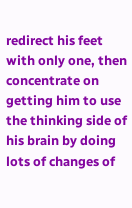redirect his feet with only one, then concentrate on getting him to use the thinking side of his brain by doing lots of changes of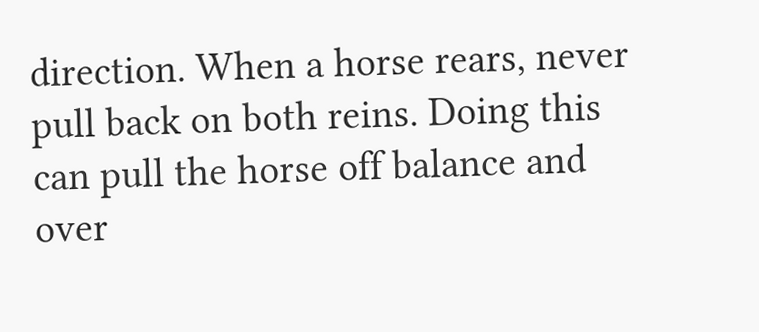direction. When a horse rears, never pull back on both reins. Doing this can pull the horse off balance and over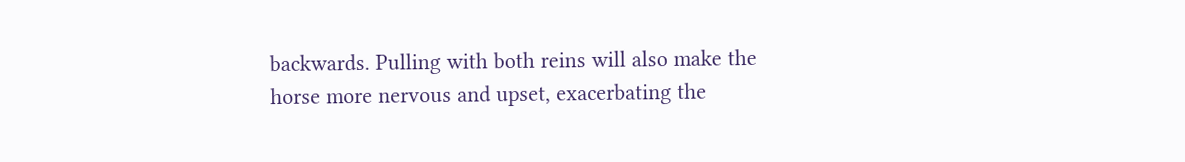backwards. Pulling with both reins will also make the horse more nervous and upset, exacerbating the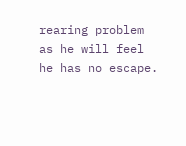rearing problem as he will feel he has no escape.